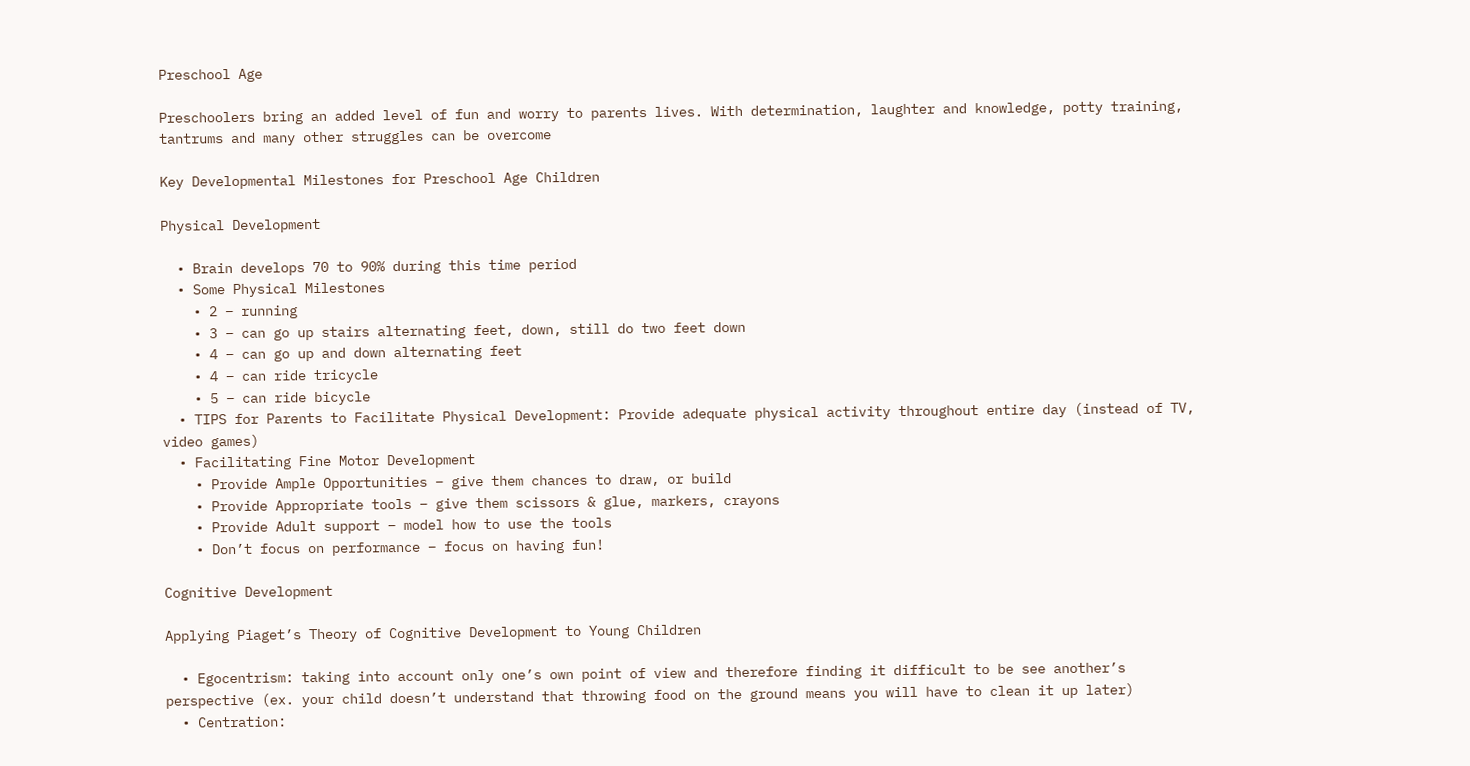Preschool Age

Preschoolers bring an added level of fun and worry to parents lives. With determination, laughter and knowledge, potty training, tantrums and many other struggles can be overcome

Key Developmental Milestones for Preschool Age Children

Physical Development

  • Brain develops 70 to 90% during this time period
  • Some Physical Milestones
    • 2 – running
    • 3 – can go up stairs alternating feet, down, still do two feet down
    • 4 – can go up and down alternating feet
    • 4 – can ride tricycle
    • 5 – can ride bicycle
  • TIPS for Parents to Facilitate Physical Development: Provide adequate physical activity throughout entire day (instead of TV, video games)
  • Facilitating Fine Motor Development
    • Provide Ample Opportunities – give them chances to draw, or build
    • Provide Appropriate tools – give them scissors & glue, markers, crayons
    • Provide Adult support – model how to use the tools
    • Don’t focus on performance – focus on having fun!

Cognitive Development

Applying Piaget’s Theory of Cognitive Development to Young Children

  • Egocentrism: taking into account only one’s own point of view and therefore finding it difficult to be see another’s perspective (ex. your child doesn’t understand that throwing food on the ground means you will have to clean it up later)
  • Centration: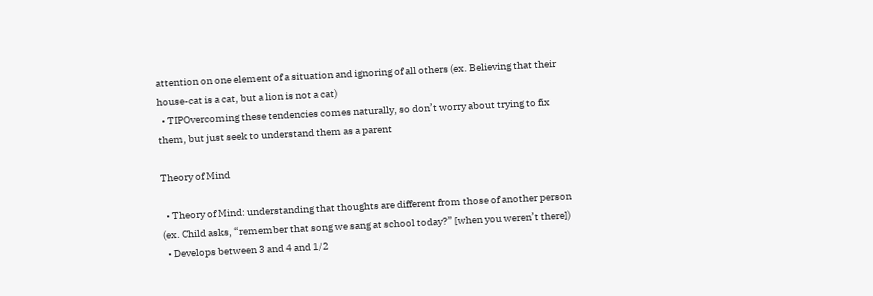attention on one element of a situation and ignoring of all others (ex. Believing that their house-cat is a cat, but a lion is not a cat)
  • TIPOvercoming these tendencies comes naturally, so don’t worry about trying to fix them, but just seek to understand them as a parent

Theory of Mind

  • Theory of Mind: understanding that thoughts are different from those of another person (ex. Child asks, “remember that song we sang at school today?” [when you weren’t there])
  • Develops between 3 and 4 and 1/2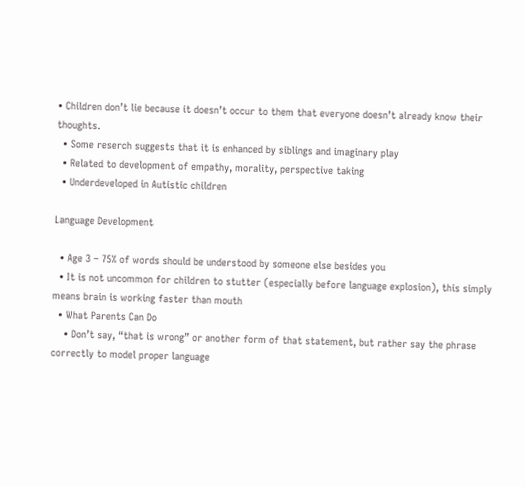• Children don’t lie because it doesn’t occur to them that everyone doesn’t already know their thoughts.
  • Some reserch suggests that it is enhanced by siblings and imaginary play
  • Related to development of empathy, morality, perspective taking
  • Underdeveloped in Autistic children

Language Development

  • Age 3 – 75% of words should be understood by someone else besides you
  • It is not uncommon for children to stutter (especially before language explosion), this simply means brain is working faster than mouth
  • What Parents Can Do
    • Don’t say, “that is wrong” or another form of that statement, but rather say the phrase correctly to model proper language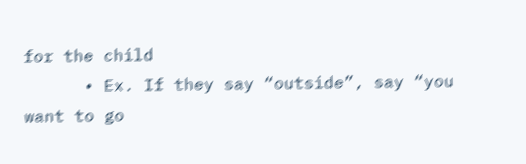for the child
      • Ex. If they say “outside”, say “you want to go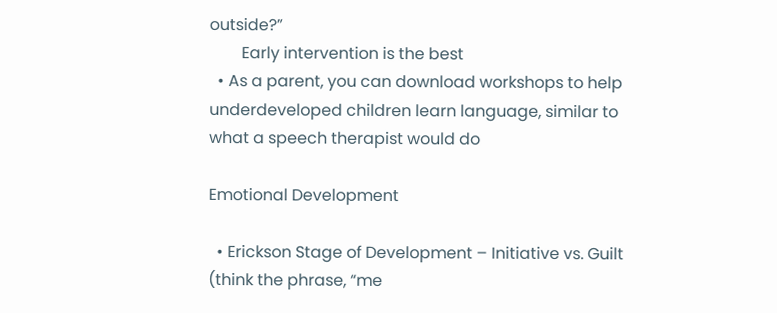outside?”
        Early intervention is the best
  • As a parent, you can download workshops to help underdeveloped children learn language, similar to what a speech therapist would do

Emotional Development

  • Erickson Stage of Development – Initiative vs. Guilt (think the phrase, “me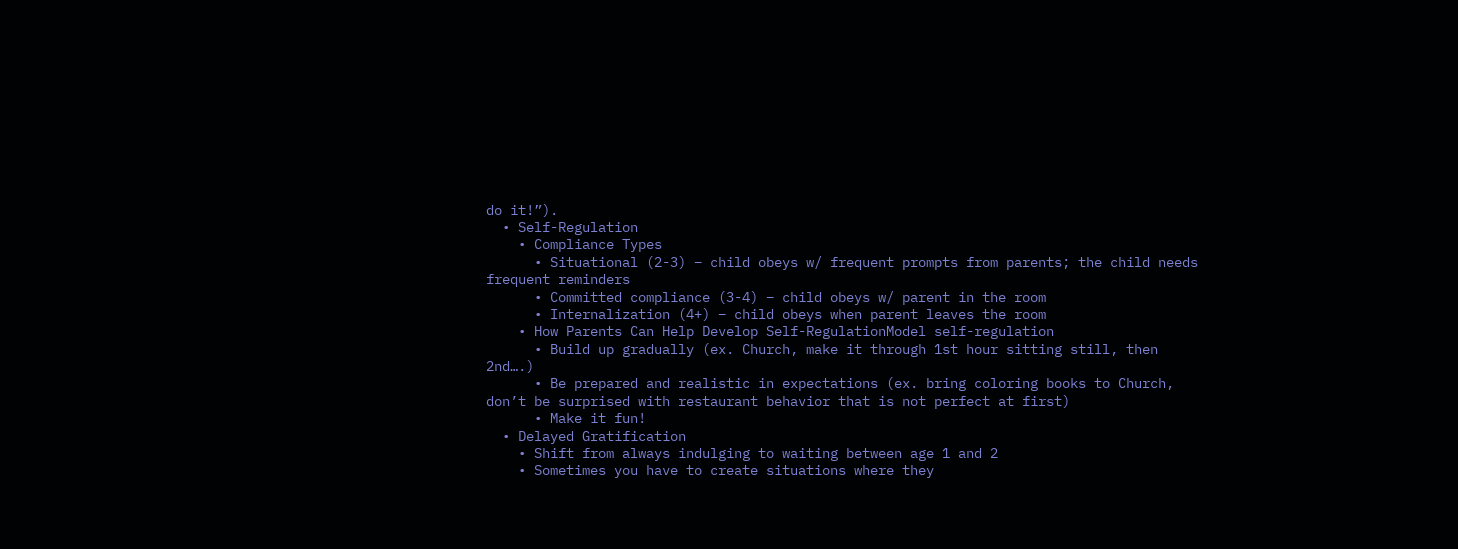do it!”).
  • Self-Regulation
    • Compliance Types
      • Situational (2-3) – child obeys w/ frequent prompts from parents; the child needs frequent reminders
      • Committed compliance (3-4) – child obeys w/ parent in the room
      • Internalization (4+) – child obeys when parent leaves the room
    • How Parents Can Help Develop Self-RegulationModel self-regulation
      • Build up gradually (ex. Church, make it through 1st hour sitting still, then 2nd….)
      • Be prepared and realistic in expectations (ex. bring coloring books to Church, don’t be surprised with restaurant behavior that is not perfect at first)
      • Make it fun!
  • Delayed Gratification
    • Shift from always indulging to waiting between age 1 and 2
    • Sometimes you have to create situations where they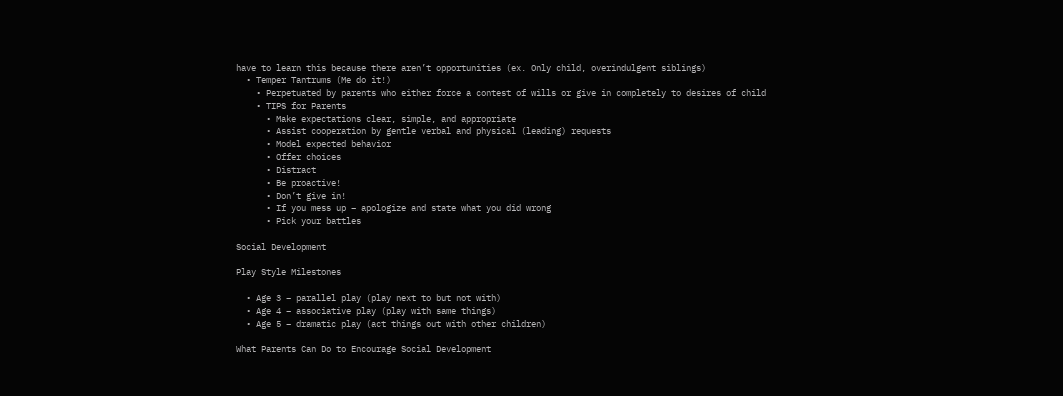have to learn this because there aren’t opportunities (ex. Only child, overindulgent siblings)
  • Temper Tantrums (Me do it!)
    • Perpetuated by parents who either force a contest of wills or give in completely to desires of child
    • TIPS for Parents
      • Make expectations clear, simple, and appropriate
      • Assist cooperation by gentle verbal and physical (leading) requests
      • Model expected behavior
      • Offer choices
      • Distract
      • Be proactive!
      • Don’t give in!
      • If you mess up – apologize and state what you did wrong
      • Pick your battles

Social Development

Play Style Milestones

  • Age 3 – parallel play (play next to but not with)
  • Age 4 – associative play (play with same things)
  • Age 5 – dramatic play (act things out with other children)

What Parents Can Do to Encourage Social Development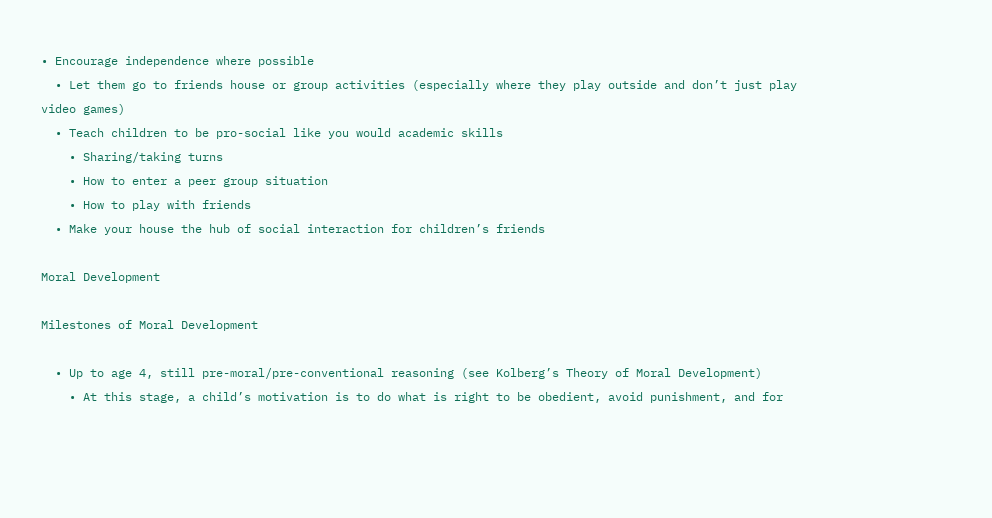• Encourage independence where possible
  • Let them go to friends house or group activities (especially where they play outside and don’t just play video games)
  • Teach children to be pro-social like you would academic skills
    • Sharing/taking turns
    • How to enter a peer group situation
    • How to play with friends
  • Make your house the hub of social interaction for children’s friends

Moral Development

Milestones of Moral Development

  • Up to age 4, still pre-moral/pre-conventional reasoning (see Kolberg’s Theory of Moral Development)
    • At this stage, a child’s motivation is to do what is right to be obedient, avoid punishment, and for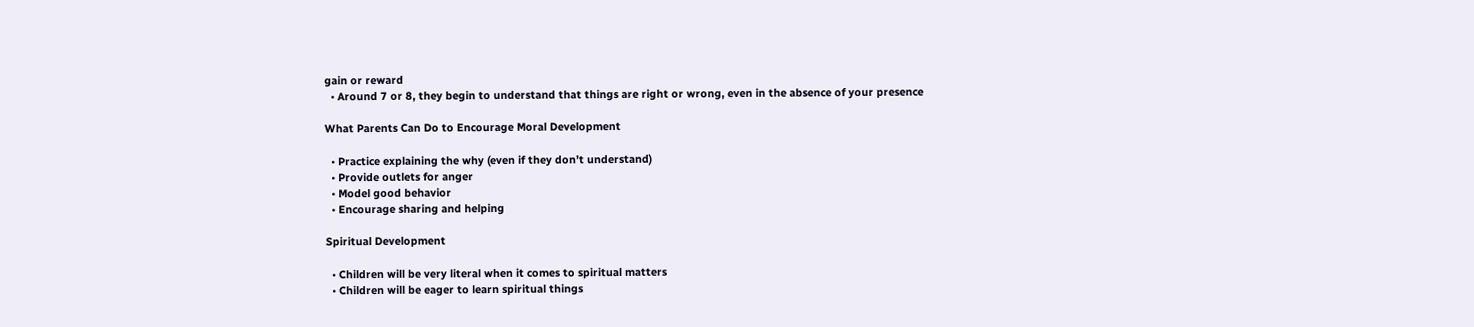gain or reward
  • Around 7 or 8, they begin to understand that things are right or wrong, even in the absence of your presence

What Parents Can Do to Encourage Moral Development

  • Practice explaining the why (even if they don’t understand)
  • Provide outlets for anger
  • Model good behavior
  • Encourage sharing and helping

Spiritual Development

  • Children will be very literal when it comes to spiritual matters
  • Children will be eager to learn spiritual things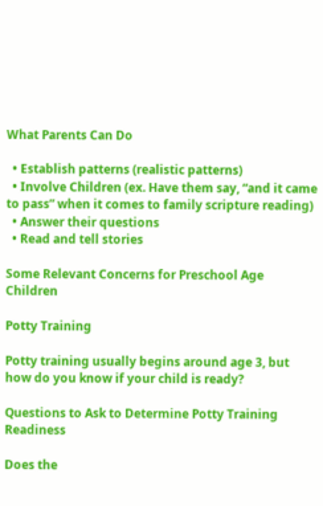What Parents Can Do

  • Establish patterns (realistic patterns)
  • Involve Children (ex. Have them say, “and it came to pass” when it comes to family scripture reading)
  • Answer their questions
  • Read and tell stories

Some Relevant Concerns for Preschool Age Children

Potty Training

Potty training usually begins around age 3, but how do you know if your child is ready?

Questions to Ask to Determine Potty Training Readiness

Does the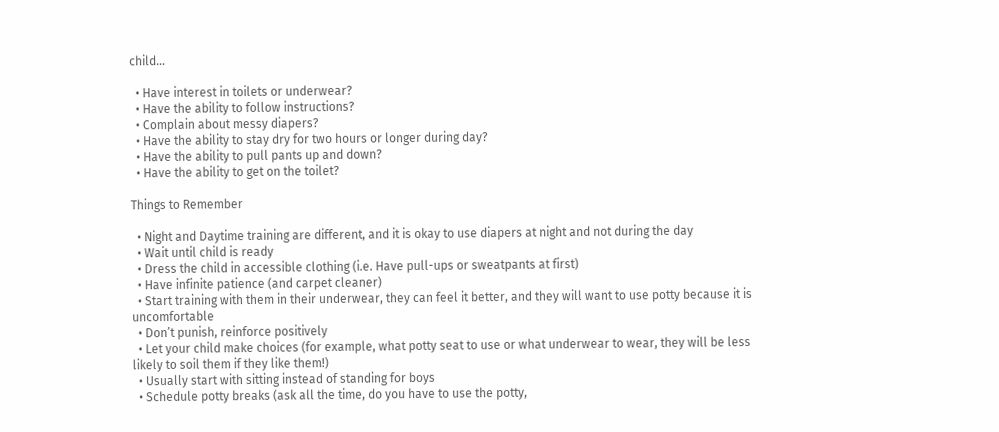child…

  • Have interest in toilets or underwear?
  • Have the ability to follow instructions?
  • Complain about messy diapers?
  • Have the ability to stay dry for two hours or longer during day?
  • Have the ability to pull pants up and down?
  • Have the ability to get on the toilet?

Things to Remember

  • Night and Daytime training are different, and it is okay to use diapers at night and not during the day
  • Wait until child is ready
  • Dress the child in accessible clothing (i.e. Have pull-ups or sweatpants at first)
  • Have infinite patience (and carpet cleaner)
  • Start training with them in their underwear, they can feel it better, and they will want to use potty because it is uncomfortable
  • Don’t punish, reinforce positively
  • Let your child make choices (for example, what potty seat to use or what underwear to wear, they will be less likely to soil them if they like them!)
  • Usually start with sitting instead of standing for boys
  • Schedule potty breaks (ask all the time, do you have to use the potty,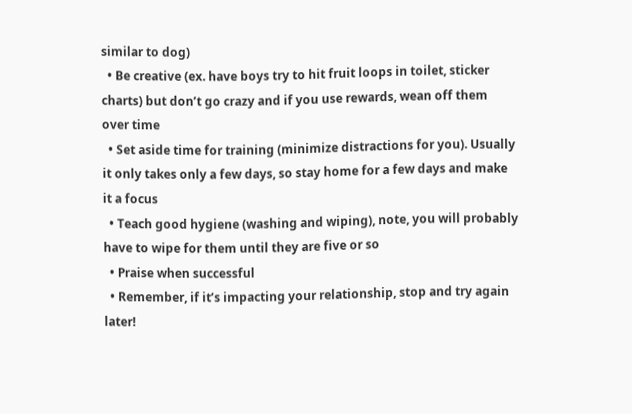similar to dog)
  • Be creative (ex. have boys try to hit fruit loops in toilet, sticker charts) but don’t go crazy and if you use rewards, wean off them over time
  • Set aside time for training (minimize distractions for you). Usually it only takes only a few days, so stay home for a few days and make it a focus
  • Teach good hygiene (washing and wiping), note, you will probably have to wipe for them until they are five or so
  • Praise when successful
  • Remember, if it’s impacting your relationship, stop and try again later!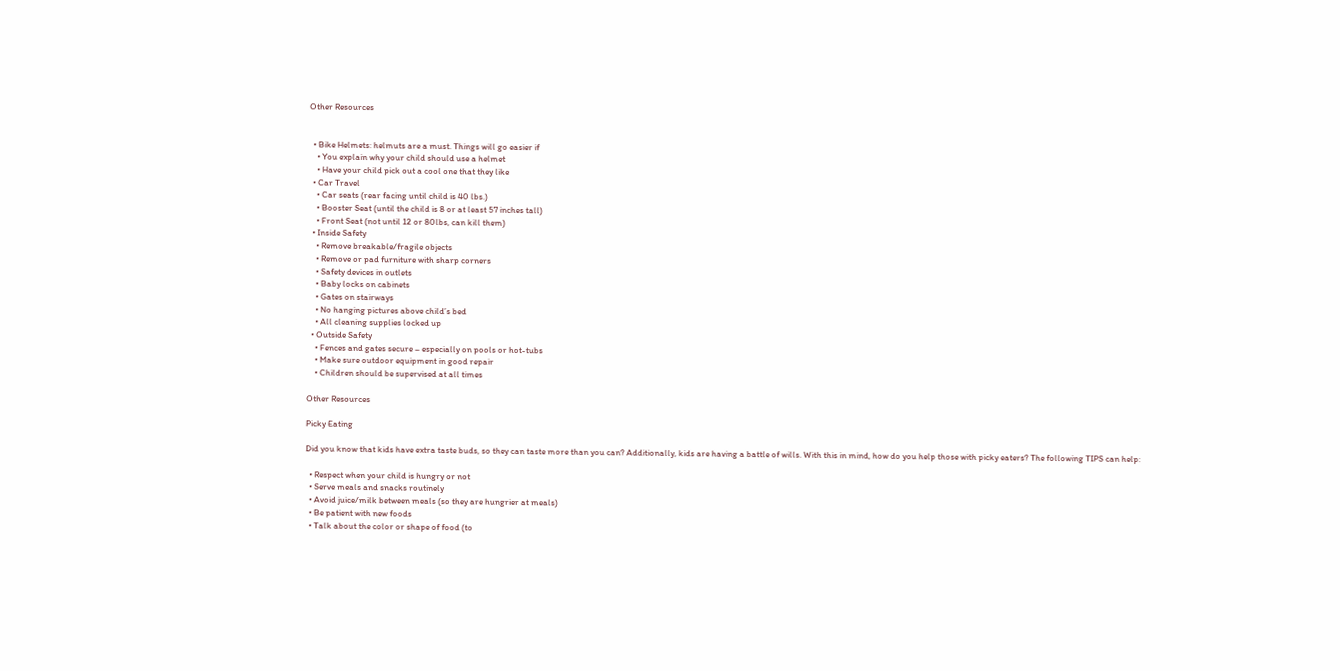Other Resources


  • Bike Helmets: helmuts are a must. Things will go easier if
    • You explain why your child should use a helmet
    • Have your child pick out a cool one that they like
  • Car Travel
    • Car seats (rear facing until child is 40 lbs.)
    • Booster Seat (until the child is 8 or at least 57 inches tall)
    • Front Seat (not until 12 or 80lbs, can kill them)
  • Inside Safety
    • Remove breakable/fragile objects
    • Remove or pad furniture with sharp corners
    • Safety devices in outlets
    • Baby locks on cabinets
    • Gates on stairways
    • No hanging pictures above child’s bed
    • All cleaning supplies locked up
  • Outside Safety
    • Fences and gates secure – especially on pools or hot-tubs
    • Make sure outdoor equipment in good repair
    • Children should be supervised at all times

Other Resources

Picky Eating

Did you know that kids have extra taste buds, so they can taste more than you can? Additionally, kids are having a battle of wills. With this in mind, how do you help those with picky eaters? The following TIPS can help:

  • Respect when your child is hungry or not
  • Serve meals and snacks routinely
  • Avoid juice/milk between meals (so they are hungrier at meals)
  • Be patient with new foods
  • Talk about the color or shape of food (to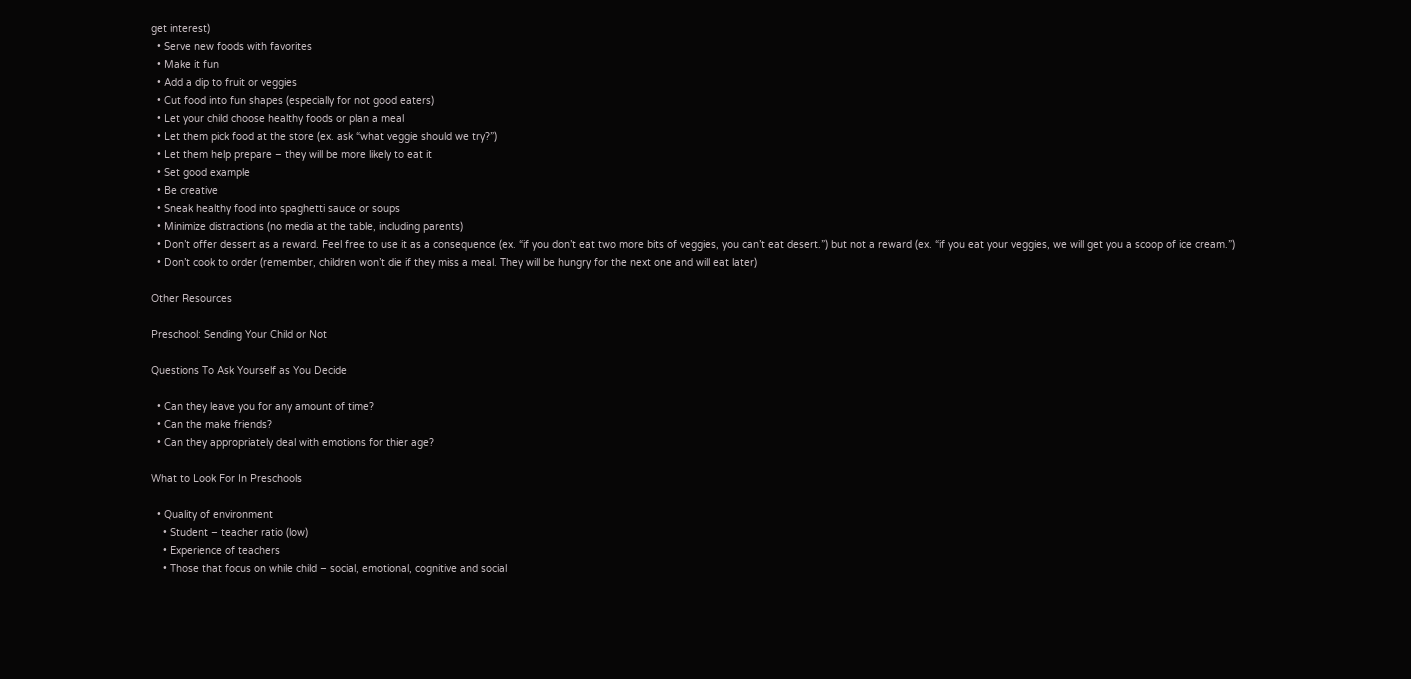get interest)
  • Serve new foods with favorites
  • Make it fun
  • Add a dip to fruit or veggies
  • Cut food into fun shapes (especially for not good eaters)
  • Let your child choose healthy foods or plan a meal
  • Let them pick food at the store (ex. ask “what veggie should we try?”)
  • Let them help prepare – they will be more likely to eat it
  • Set good example
  • Be creative
  • Sneak healthy food into spaghetti sauce or soups
  • Minimize distractions (no media at the table, including parents)
  • Don’t offer dessert as a reward. Feel free to use it as a consequence (ex. “if you don’t eat two more bits of veggies, you can’t eat desert.”) but not a reward (ex. “if you eat your veggies, we will get you a scoop of ice cream.”)
  • Don’t cook to order (remember, children won’t die if they miss a meal. They will be hungry for the next one and will eat later)

Other Resources

Preschool: Sending Your Child or Not

Questions To Ask Yourself as You Decide

  • Can they leave you for any amount of time?
  • Can the make friends?
  • Can they appropriately deal with emotions for thier age?

What to Look For In Preschools

  • Quality of environment
    • Student – teacher ratio (low)
    • Experience of teachers
    • Those that focus on while child – social, emotional, cognitive and social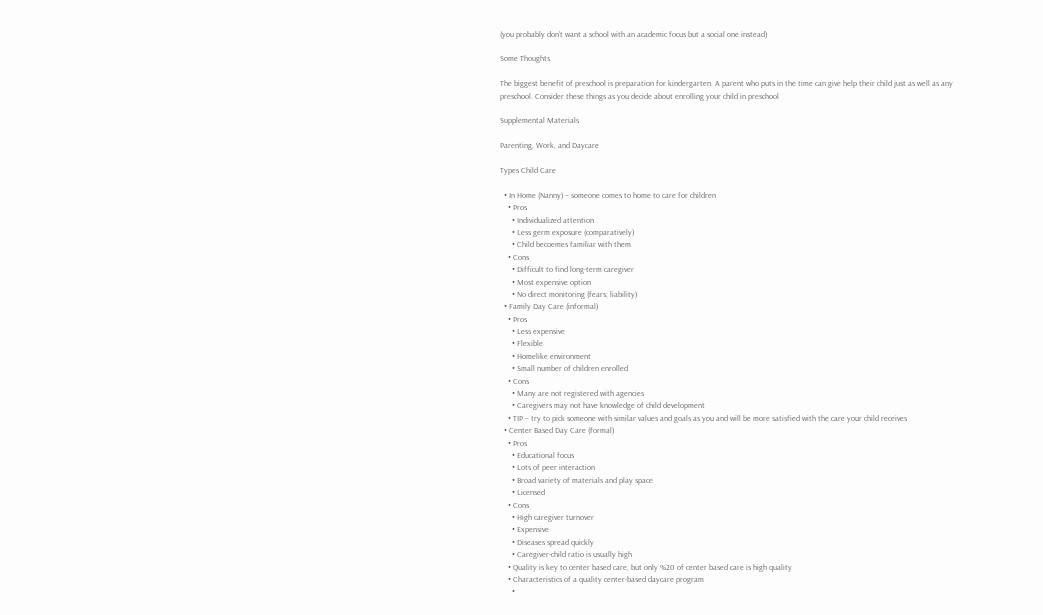(you probably don’t want a school with an academic focus but a social one instead)

Some Thoughts

The biggest benefit of preschool is preparation for kindergarten. A parent who puts in the time can give help their child just as well as any preschool. Consider these things as you decide about enrolling your child in preschool

Supplemental Materials

Parenting, Work, and Daycare

Types Child Care

  • In Home (Nanny) – someone comes to home to care for children
    • Pros
      • Individualized attention
      • Less germ exposure (comparatively)
      • Child becoemes familiar with them
    • Cons
      • Difficult to find long-term caregiver
      • Most expensive option
      • No direct monitoring (fears; liability)
  • Family Day Care (informal)
    • Pros
      • Less expensive
      • Flexible
      • Homelike environment
      • Small number of children enrolled
    • Cons
      • Many are not registered with agencies
      • Caregivers may not have knowledge of child development
    • TIP – try to pick someone with similar values and goals as you and will be more satisfied with the care your child receives
  • Center Based Day Care (formal)
    • Pros
      • Educational focus
      • Lots of peer interaction
      • Broad variety of materials and play space
      • Licensed
    • Cons
      • High caregiver turnover
      • Expensive
      • Diseases spread quickly
      • Caregiver-child ratio is usually high
    • Quality is key to center based care, but only %20 of center based care is high quality
    • Characteristics of a quality center-based daycare program
      •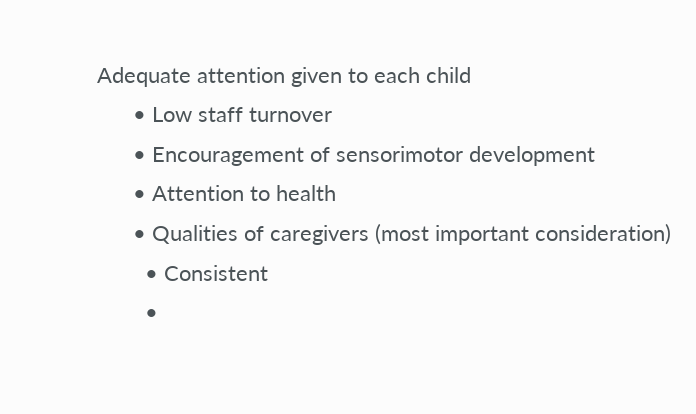Adequate attention given to each child
      • Low staff turnover
      • Encouragement of sensorimotor development
      • Attention to health
      • Qualities of caregivers (most important consideration)
        • Consistent
        •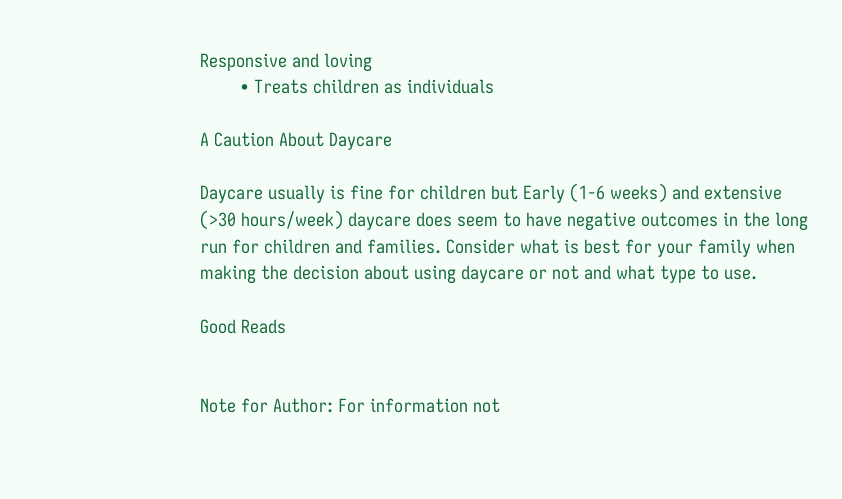Responsive and loving
        • Treats children as individuals

A Caution About Daycare

Daycare usually is fine for children but Early (1-6 weeks) and extensive (>30 hours/week) daycare does seem to have negative outcomes in the long run for children and families. Consider what is best for your family when making the decision about using daycare or not and what type to use.

Good Reads


Note for Author: For information not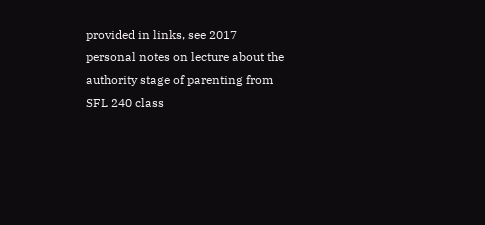provided in links, see 2017 personal notes on lecture about the authority stage of parenting from SFL 240 class